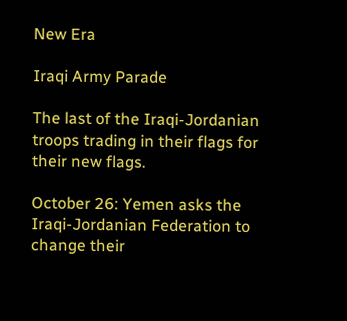New Era

Iraqi Army Parade

The last of the Iraqi-Jordanian troops trading in their flags for their new flags.

October 26: Yemen asks the Iraqi-Jordanian Federation to change their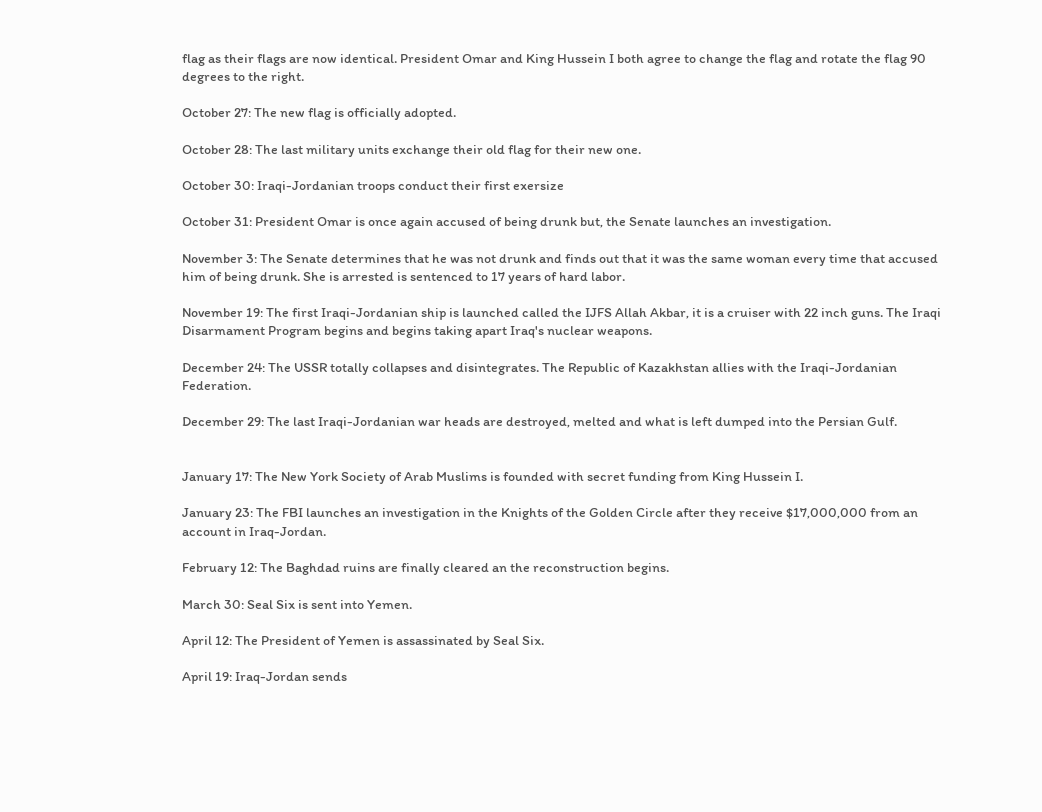flag as their flags are now identical. President Omar and King Hussein I both agree to change the flag and rotate the flag 90 degrees to the right.

October 27: The new flag is officially adopted.

October 28: The last military units exchange their old flag for their new one.

October 30: Iraqi-Jordanian troops conduct their first exersize

October 31: President Omar is once again accused of being drunk but, the Senate launches an investigation.

November 3: The Senate determines that he was not drunk and finds out that it was the same woman every time that accused him of being drunk. She is arrested is sentenced to 17 years of hard labor.

November 19: The first Iraqi-Jordanian ship is launched called the IJFS Allah Akbar, it is a cruiser with 22 inch guns. The Iraqi Disarmament Program begins and begins taking apart Iraq's nuclear weapons.

December 24: The USSR totally collapses and disintegrates. The Republic of Kazakhstan allies with the Iraqi-Jordanian Federation.

December 29: The last Iraqi-Jordanian war heads are destroyed, melted and what is left dumped into the Persian Gulf.


January 17: The New York Society of Arab Muslims is founded with secret funding from King Hussein I.

January 23: The FBI launches an investigation in the Knights of the Golden Circle after they receive $17,000,000 from an account in Iraq-Jordan.

February 12: The Baghdad ruins are finally cleared an the reconstruction begins.

March 30: Seal Six is sent into Yemen.

April 12: The President of Yemen is assassinated by Seal Six.

April 19: Iraq-Jordan sends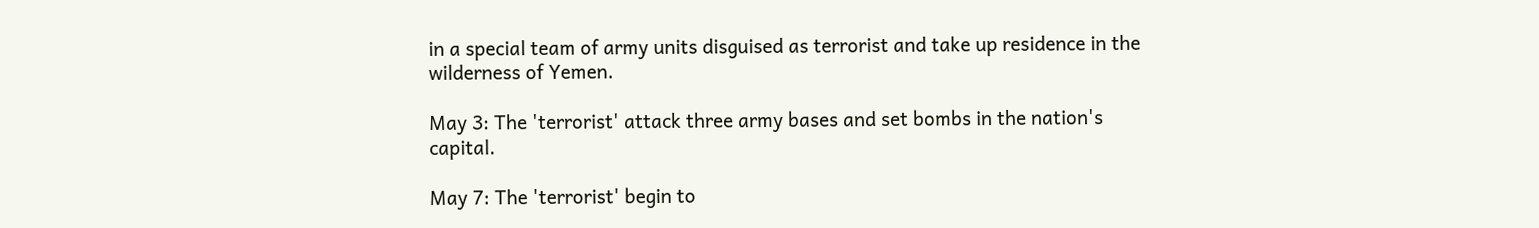in a special team of army units disguised as terrorist and take up residence in the wilderness of Yemen.

May 3: The 'terrorist' attack three army bases and set bombs in the nation's capital.

May 7: The 'terrorist' begin to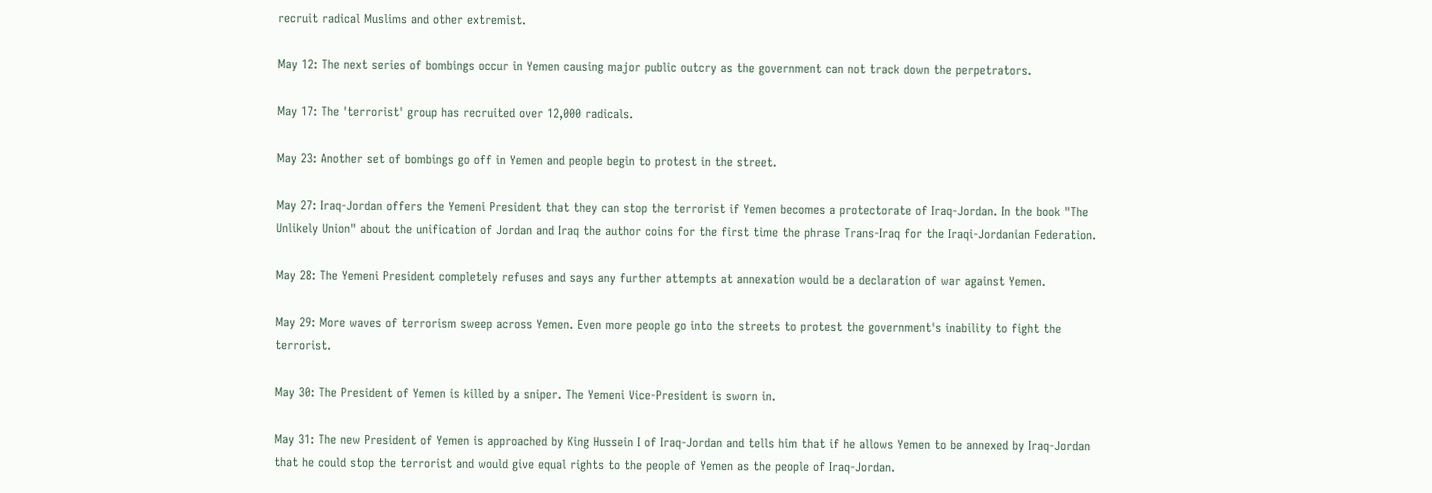recruit radical Muslims and other extremist.

May 12: The next series of bombings occur in Yemen causing major public outcry as the government can not track down the perpetrators.

May 17: The 'terrorist' group has recruited over 12,000 radicals.

May 23: Another set of bombings go off in Yemen and people begin to protest in the street.

May 27: Iraq-Jordan offers the Yemeni President that they can stop the terrorist if Yemen becomes a protectorate of Iraq-Jordan. In the book "The Unlikely Union" about the unification of Jordan and Iraq the author coins for the first time the phrase Trans-Iraq for the Iraqi-Jordanian Federation.

May 28: The Yemeni President completely refuses and says any further attempts at annexation would be a declaration of war against Yemen.

May 29: More waves of terrorism sweep across Yemen. Even more people go into the streets to protest the government's inability to fight the terrorist.

May 30: The President of Yemen is killed by a sniper. The Yemeni Vice-President is sworn in.

May 31: The new President of Yemen is approached by King Hussein I of Iraq-Jordan and tells him that if he allows Yemen to be annexed by Iraq-Jordan that he could stop the terrorist and would give equal rights to the people of Yemen as the people of Iraq-Jordan.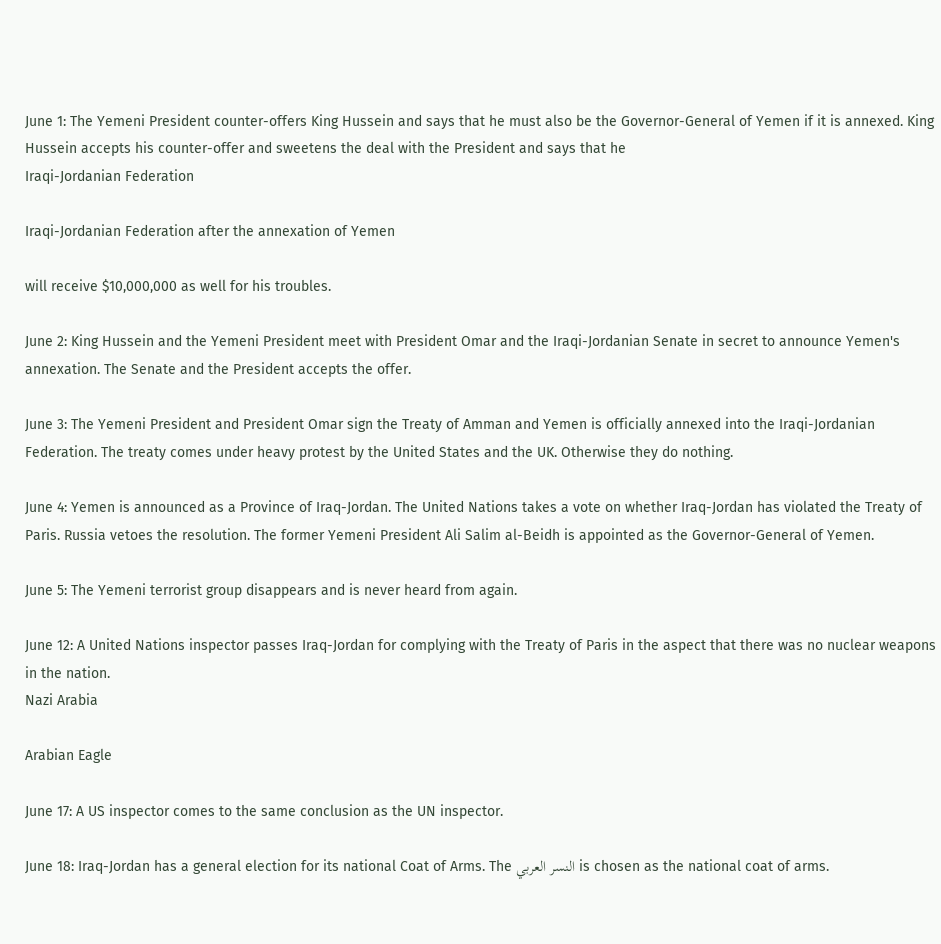June 1: The Yemeni President counter-offers King Hussein and says that he must also be the Governor-General of Yemen if it is annexed. King Hussein accepts his counter-offer and sweetens the deal with the President and says that he
Iraqi-Jordanian Federation

Iraqi-Jordanian Federation after the annexation of Yemen

will receive $10,000,000 as well for his troubles.

June 2: King Hussein and the Yemeni President meet with President Omar and the Iraqi-Jordanian Senate in secret to announce Yemen's annexation. The Senate and the President accepts the offer.

June 3: The Yemeni President and President Omar sign the Treaty of Amman and Yemen is officially annexed into the Iraqi-Jordanian Federation. The treaty comes under heavy protest by the United States and the UK. Otherwise they do nothing.

June 4: Yemen is announced as a Province of Iraq-Jordan. The United Nations takes a vote on whether Iraq-Jordan has violated the Treaty of Paris. Russia vetoes the resolution. The former Yemeni President Ali Salim al-Beidh is appointed as the Governor-General of Yemen.

June 5: The Yemeni terrorist group disappears and is never heard from again.

June 12: A United Nations inspector passes Iraq-Jordan for complying with the Treaty of Paris in the aspect that there was no nuclear weapons in the nation.
Nazi Arabia

Arabian Eagle

June 17: A US inspector comes to the same conclusion as the UN inspector.

June 18: Iraq-Jordan has a general election for its national Coat of Arms. The النسر العربي is chosen as the national coat of arms.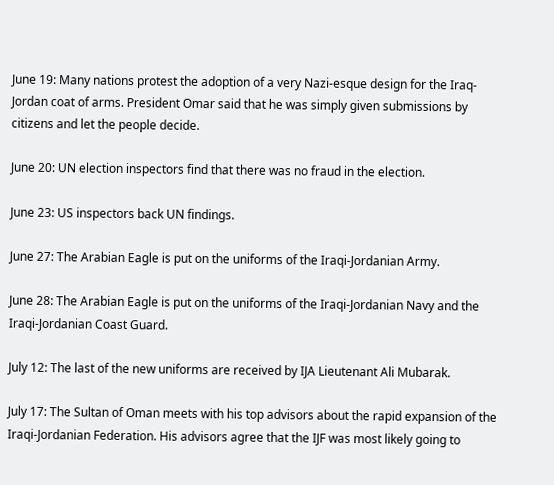June 19: Many nations protest the adoption of a very Nazi-esque design for the Iraq-Jordan coat of arms. President Omar said that he was simply given submissions by citizens and let the people decide.

June 20: UN election inspectors find that there was no fraud in the election.

June 23: US inspectors back UN findings.

June 27: The Arabian Eagle is put on the uniforms of the Iraqi-Jordanian Army.

June 28: The Arabian Eagle is put on the uniforms of the Iraqi-Jordanian Navy and the Iraqi-Jordanian Coast Guard.

July 12: The last of the new uniforms are received by IJA Lieutenant Ali Mubarak.

July 17: The Sultan of Oman meets with his top advisors about the rapid expansion of the Iraqi-Jordanian Federation. His advisors agree that the IJF was most likely going to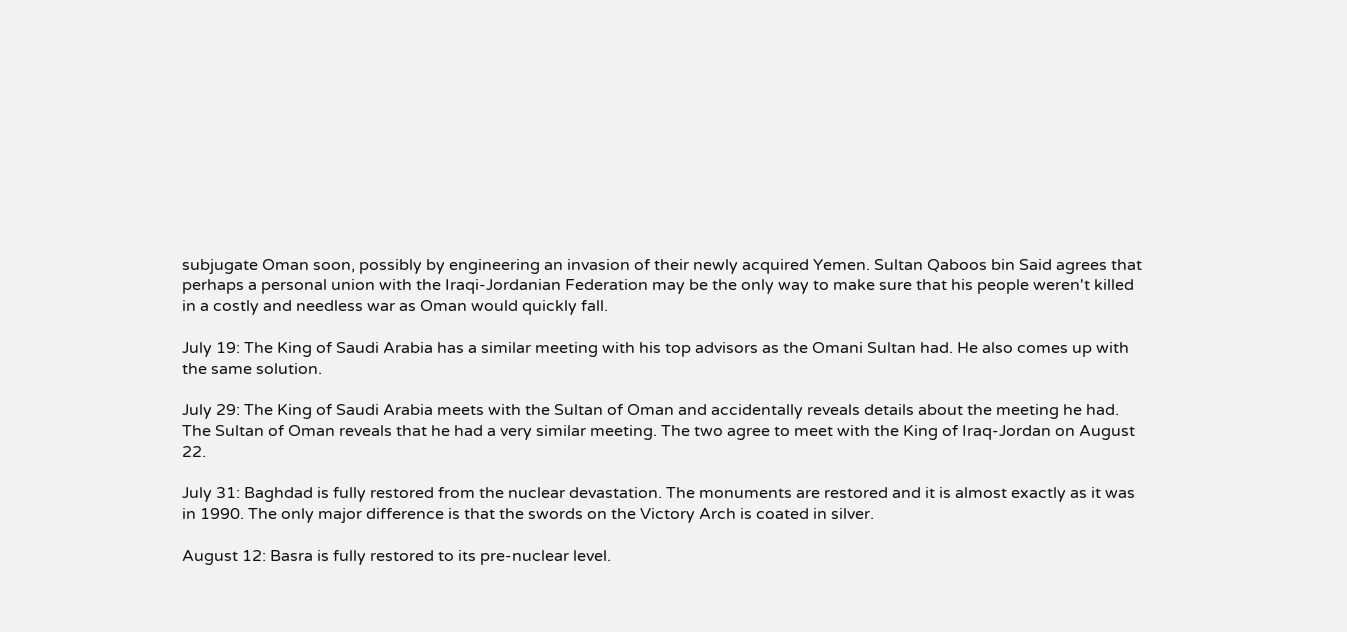subjugate Oman soon, possibly by engineering an invasion of their newly acquired Yemen. Sultan Qaboos bin Said agrees that perhaps a personal union with the Iraqi-Jordanian Federation may be the only way to make sure that his people weren't killed in a costly and needless war as Oman would quickly fall.

July 19: The King of Saudi Arabia has a similar meeting with his top advisors as the Omani Sultan had. He also comes up with the same solution.

July 29: The King of Saudi Arabia meets with the Sultan of Oman and accidentally reveals details about the meeting he had. The Sultan of Oman reveals that he had a very similar meeting. The two agree to meet with the King of Iraq-Jordan on August 22.

July 31: Baghdad is fully restored from the nuclear devastation. The monuments are restored and it is almost exactly as it was in 1990. The only major difference is that the swords on the Victory Arch is coated in silver.

August 12: Basra is fully restored to its pre-nuclear level.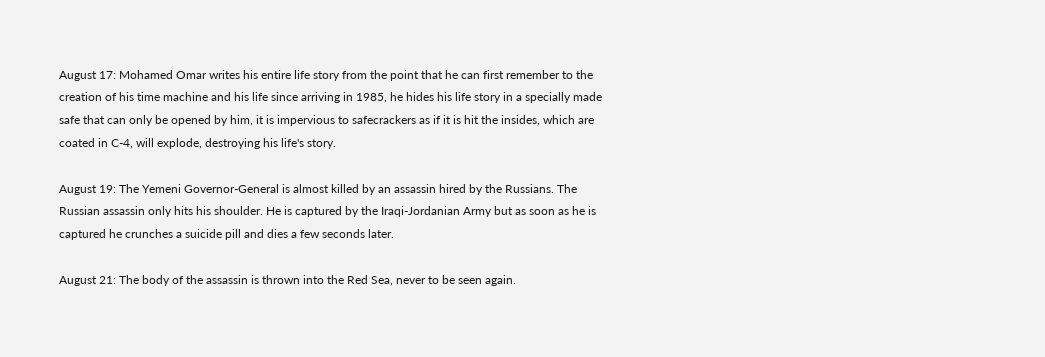August 17: Mohamed Omar writes his entire life story from the point that he can first remember to the creation of his time machine and his life since arriving in 1985, he hides his life story in a specially made safe that can only be opened by him, it is impervious to safecrackers as if it is hit the insides, which are coated in C-4, will explode, destroying his life's story.

August 19: The Yemeni Governor-General is almost killed by an assassin hired by the Russians. The Russian assassin only hits his shoulder. He is captured by the Iraqi-Jordanian Army but as soon as he is captured he crunches a suicide pill and dies a few seconds later.

August 21: The body of the assassin is thrown into the Red Sea, never to be seen again.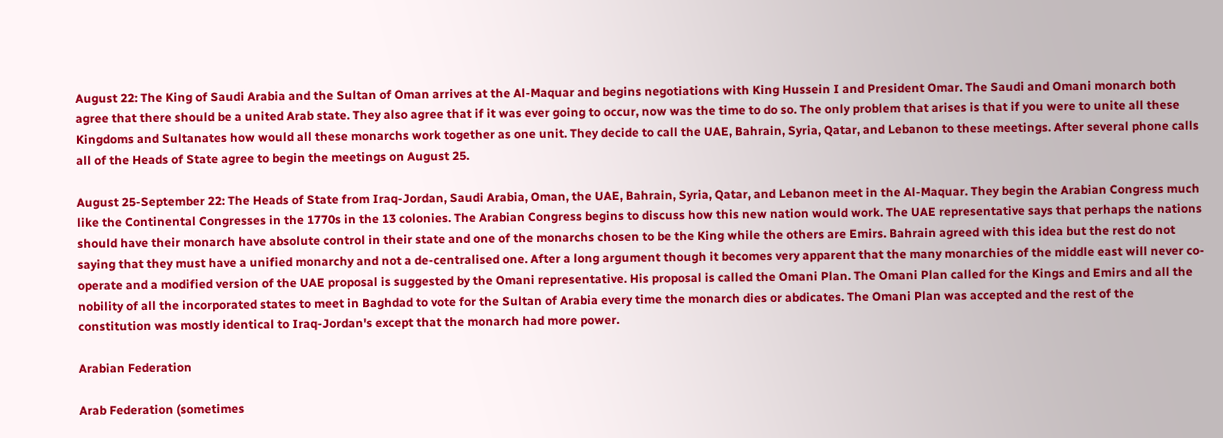August 22: The King of Saudi Arabia and the Sultan of Oman arrives at the Al-Maquar and begins negotiations with King Hussein I and President Omar. The Saudi and Omani monarch both agree that there should be a united Arab state. They also agree that if it was ever going to occur, now was the time to do so. The only problem that arises is that if you were to unite all these Kingdoms and Sultanates how would all these monarchs work together as one unit. They decide to call the UAE, Bahrain, Syria, Qatar, and Lebanon to these meetings. After several phone calls all of the Heads of State agree to begin the meetings on August 25.

August 25-September 22: The Heads of State from Iraq-Jordan, Saudi Arabia, Oman, the UAE, Bahrain, Syria, Qatar, and Lebanon meet in the Al-Maquar. They begin the Arabian Congress much like the Continental Congresses in the 1770s in the 13 colonies. The Arabian Congress begins to discuss how this new nation would work. The UAE representative says that perhaps the nations should have their monarch have absolute control in their state and one of the monarchs chosen to be the King while the others are Emirs. Bahrain agreed with this idea but the rest do not saying that they must have a unified monarchy and not a de-centralised one. After a long argument though it becomes very apparent that the many monarchies of the middle east will never co-operate and a modified version of the UAE proposal is suggested by the Omani representative. His proposal is called the Omani Plan. The Omani Plan called for the Kings and Emirs and all the nobility of all the incorporated states to meet in Baghdad to vote for the Sultan of Arabia every time the monarch dies or abdicates. The Omani Plan was accepted and the rest of the constitution was mostly identical to Iraq-Jordan's except that the monarch had more power.

Arabian Federation

Arab Federation (sometimes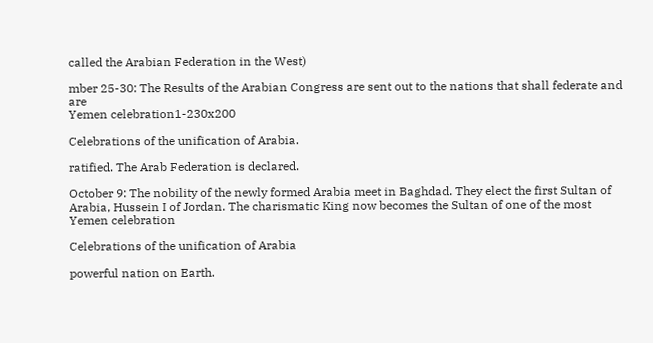called the Arabian Federation in the West)

mber 25-30: The Results of the Arabian Congress are sent out to the nations that shall federate and are
Yemen celebration1-230x200

Celebrations of the unification of Arabia.

ratified. The Arab Federation is declared.

October 9: The nobility of the newly formed Arabia meet in Baghdad. They elect the first Sultan of Arabia, Hussein I of Jordan. The charismatic King now becomes the Sultan of one of the most
Yemen celebration

Celebrations of the unification of Arabia

powerful nation on Earth.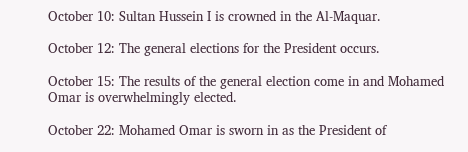October 10: Sultan Hussein I is crowned in the Al-Maquar.

October 12: The general elections for the President occurs.

October 15: The results of the general election come in and Mohamed Omar is overwhelmingly elected.

October 22: Mohamed Omar is sworn in as the President of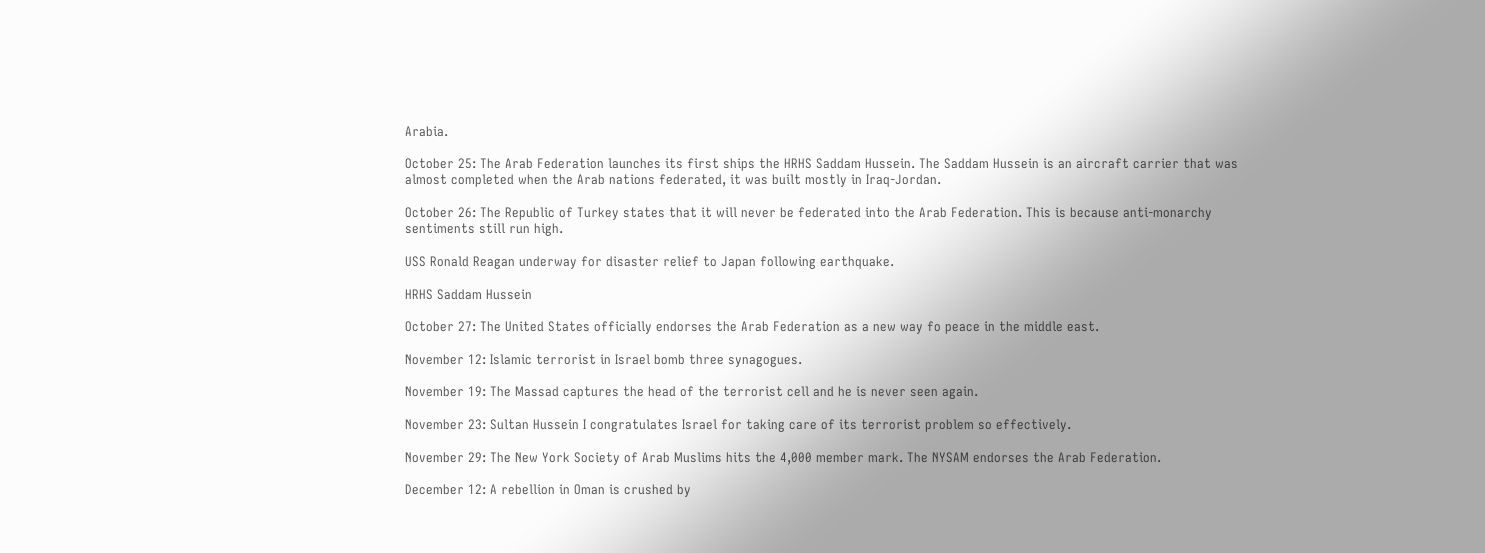Arabia.

October 25: The Arab Federation launches its first ships the HRHS Saddam Hussein. The Saddam Hussein is an aircraft carrier that was almost completed when the Arab nations federated, it was built mostly in Iraq-Jordan.

October 26: The Republic of Turkey states that it will never be federated into the Arab Federation. This is because anti-monarchy sentiments still run high.

USS Ronald Reagan underway for disaster relief to Japan following earthquake.

HRHS Saddam Hussein

October 27: The United States officially endorses the Arab Federation as a new way fo peace in the middle east.

November 12: Islamic terrorist in Israel bomb three synagogues.

November 19: The Massad captures the head of the terrorist cell and he is never seen again.

November 23: Sultan Hussein I congratulates Israel for taking care of its terrorist problem so effectively.

November 29: The New York Society of Arab Muslims hits the 4,000 member mark. The NYSAM endorses the Arab Federation.

December 12: A rebellion in Oman is crushed by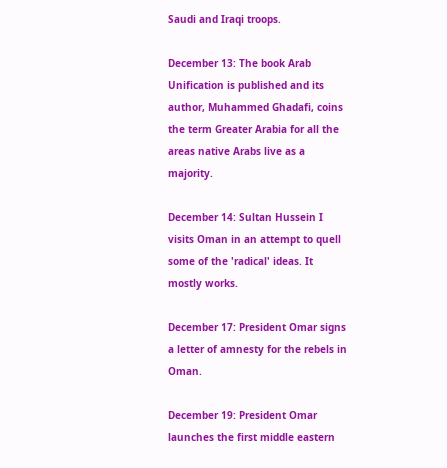Saudi and Iraqi troops.

December 13: The book Arab Unification is published and its author, Muhammed Ghadafi, coins the term Greater Arabia for all the areas native Arabs live as a majority.

December 14: Sultan Hussein I visits Oman in an attempt to quell some of the 'radical' ideas. It mostly works.

December 17: President Omar signs a letter of amnesty for the rebels in Oman.

December 19: President Omar launches the first middle eastern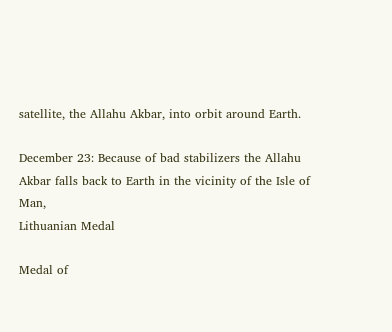satellite, the Allahu Akbar, into orbit around Earth.

December 23: Because of bad stabilizers the Allahu Akbar falls back to Earth in the vicinity of the Isle of Man,
Lithuanian Medal

Medal of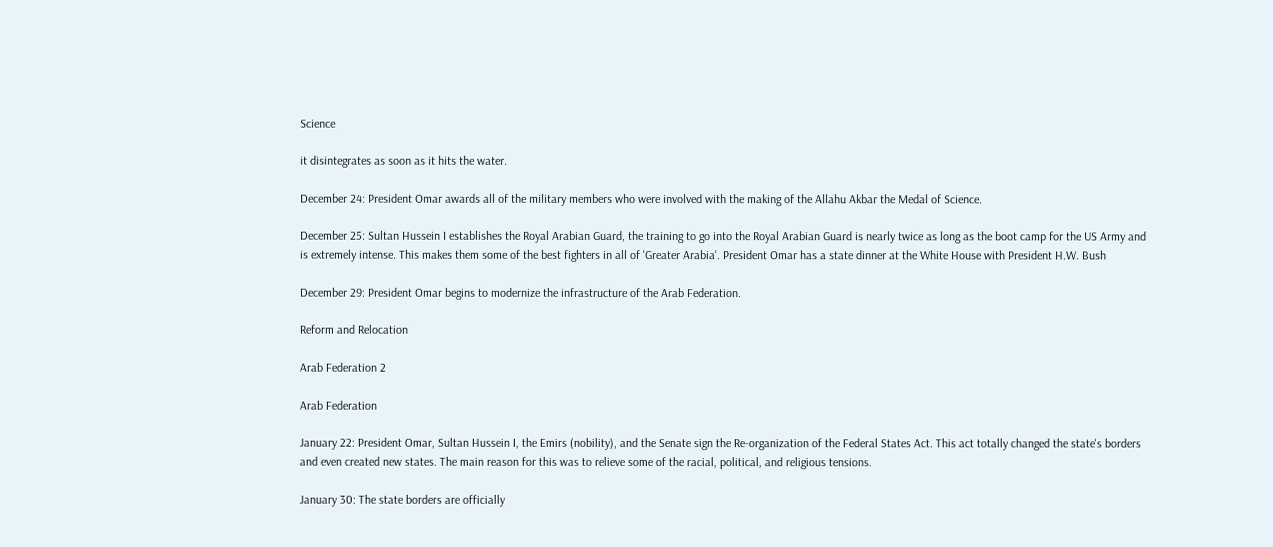Science

it disintegrates as soon as it hits the water.

December 24: President Omar awards all of the military members who were involved with the making of the Allahu Akbar the Medal of Science.

December 25: Sultan Hussein I establishes the Royal Arabian Guard, the training to go into the Royal Arabian Guard is nearly twice as long as the boot camp for the US Army and is extremely intense. This makes them some of the best fighters in all of 'Greater Arabia'. President Omar has a state dinner at the White House with President H.W. Bush

December 29: President Omar begins to modernize the infrastructure of the Arab Federation.

Reform and Relocation

Arab Federation 2

Arab Federation

January 22: President Omar, Sultan Hussein I, the Emirs (nobility), and the Senate sign the Re-organization of the Federal States Act. This act totally changed the state's borders and even created new states. The main reason for this was to relieve some of the racial, political, and religious tensions.

January 30: The state borders are officially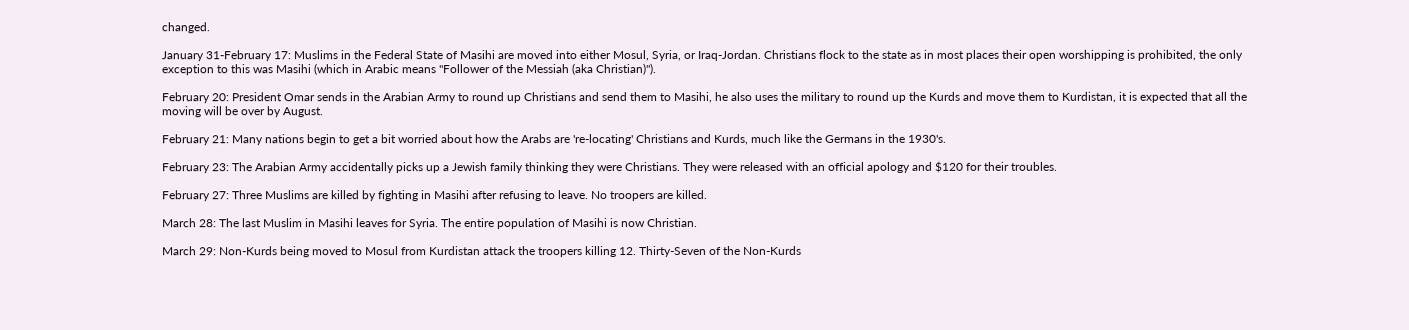changed.

January 31-February 17: Muslims in the Federal State of Masihi are moved into either Mosul, Syria, or Iraq-Jordan. Christians flock to the state as in most places their open worshipping is prohibited, the only exception to this was Masihi (which in Arabic means "Follower of the Messiah (aka Christian)").

February 20: President Omar sends in the Arabian Army to round up Christians and send them to Masihi, he also uses the military to round up the Kurds and move them to Kurdistan, it is expected that all the moving will be over by August.

February 21: Many nations begin to get a bit worried about how the Arabs are 're-locating' Christians and Kurds, much like the Germans in the 1930's.

February 23: The Arabian Army accidentally picks up a Jewish family thinking they were Christians. They were released with an official apology and $120 for their troubles.

February 27: Three Muslims are killed by fighting in Masihi after refusing to leave. No troopers are killed.

March 28: The last Muslim in Masihi leaves for Syria. The entire population of Masihi is now Christian.

March 29: Non-Kurds being moved to Mosul from Kurdistan attack the troopers killing 12. Thirty-Seven of the Non-Kurds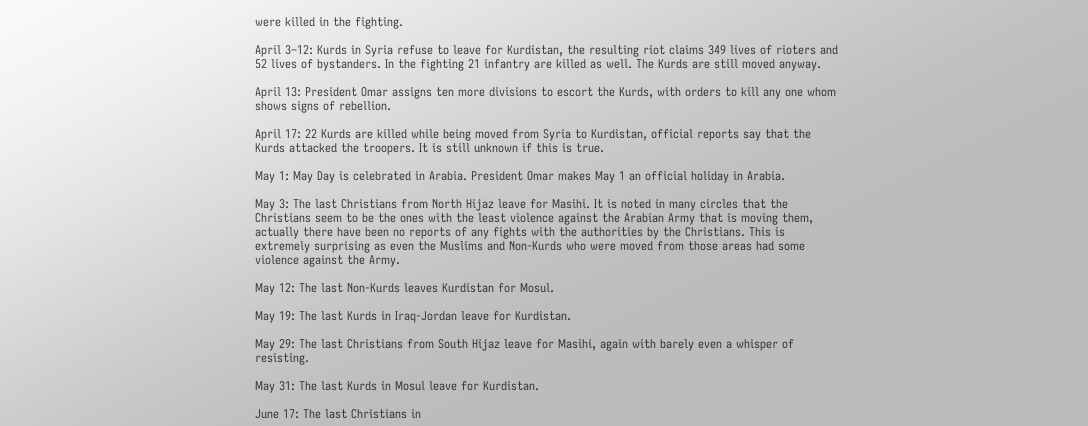were killed in the fighting.

April 3–12: Kurds in Syria refuse to leave for Kurdistan, the resulting riot claims 349 lives of rioters and 52 lives of bystanders. In the fighting 21 infantry are killed as well. The Kurds are still moved anyway.

April 13: President Omar assigns ten more divisions to escort the Kurds, with orders to kill any one whom shows signs of rebellion.

April 17: 22 Kurds are killed while being moved from Syria to Kurdistan, official reports say that the Kurds attacked the troopers. It is still unknown if this is true.

May 1: May Day is celebrated in Arabia. President Omar makes May 1 an official holiday in Arabia.

May 3: The last Christians from North Hijaz leave for Masihi. It is noted in many circles that the Christians seem to be the ones with the least violence against the Arabian Army that is moving them, actually there have been no reports of any fights with the authorities by the Christians. This is extremely surprising as even the Muslims and Non-Kurds who were moved from those areas had some violence against the Army.

May 12: The last Non-Kurds leaves Kurdistan for Mosul.

May 19: The last Kurds in Iraq-Jordan leave for Kurdistan.

May 29: The last Christians from South Hijaz leave for Masihi, again with barely even a whisper of resisting.

May 31: The last Kurds in Mosul leave for Kurdistan.

June 17: The last Christians in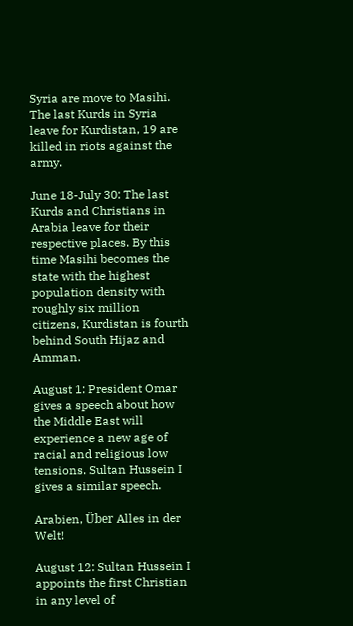Syria are move to Masihi. The last Kurds in Syria leave for Kurdistan, 19 are killed in riots against the army.

June 18-July 30: The last Kurds and Christians in Arabia leave for their respective places. By this time Masihi becomes the state with the highest population density with roughly six million citizens, Kurdistan is fourth behind South Hijaz and Amman.

August 1: President Omar gives a speech about how the Middle East will experience a new age of racial and religious low tensions. Sultan Hussein I gives a similar speech.

Arabien, Über Alles in der Welt!

August 12: Sultan Hussein I appoints the first Christian in any level of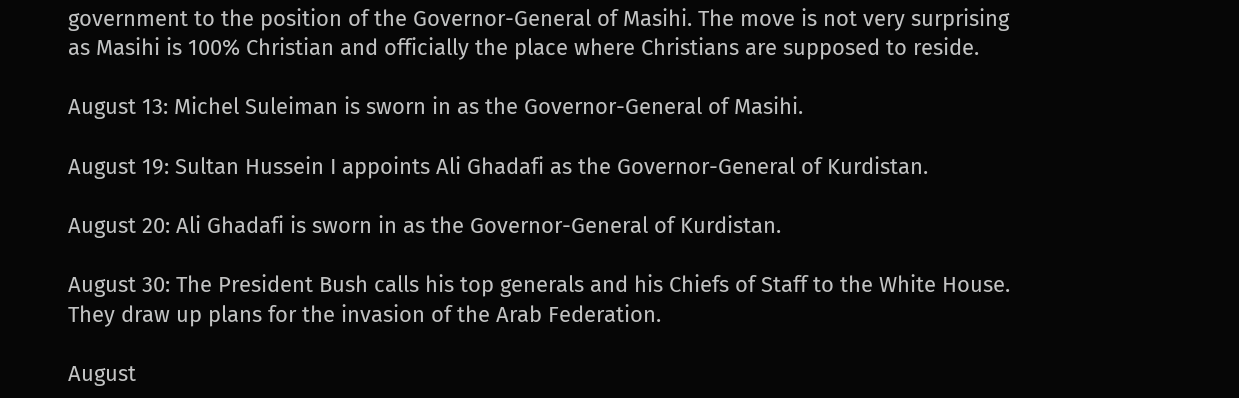government to the position of the Governor-General of Masihi. The move is not very surprising as Masihi is 100% Christian and officially the place where Christians are supposed to reside.

August 13: Michel Suleiman is sworn in as the Governor-General of Masihi.

August 19: Sultan Hussein I appoints Ali Ghadafi as the Governor-General of Kurdistan.

August 20: Ali Ghadafi is sworn in as the Governor-General of Kurdistan.

August 30: The President Bush calls his top generals and his Chiefs of Staff to the White House. They draw up plans for the invasion of the Arab Federation.

August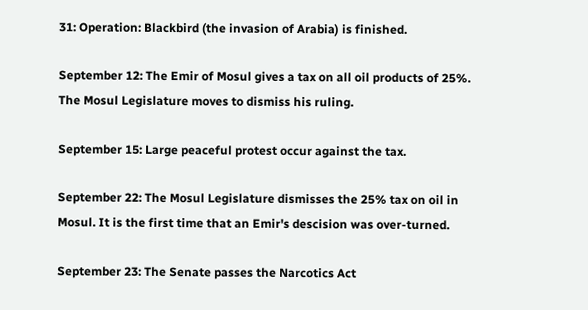31: Operation: Blackbird (the invasion of Arabia) is finished.

September 12: The Emir of Mosul gives a tax on all oil products of 25%. The Mosul Legislature moves to dismiss his ruling.

September 15: Large peaceful protest occur against the tax.

September 22: The Mosul Legislature dismisses the 25% tax on oil in Mosul. It is the first time that an Emir's descision was over-turned.

September 23: The Senate passes the Narcotics Act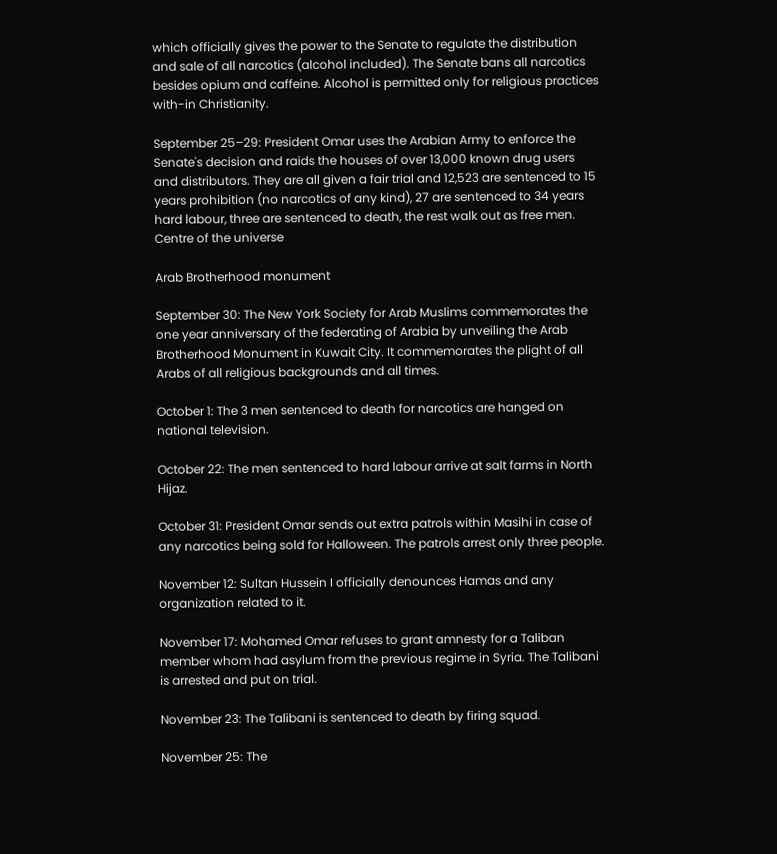which officially gives the power to the Senate to regulate the distribution and sale of all narcotics (alcohol included). The Senate bans all narcotics besides opium and caffeine. Alcohol is permitted only for religious practices with-in Christianity.

September 25–29: President Omar uses the Arabian Army to enforce the Senate's decision and raids the houses of over 13,000 known drug users and distributors. They are all given a fair trial and 12,523 are sentenced to 15 years prohibition (no narcotics of any kind), 27 are sentenced to 34 years hard labour, three are sentenced to death, the rest walk out as free men.
Centre of the universe

Arab Brotherhood monument

September 30: The New York Society for Arab Muslims commemorates the one year anniversary of the federating of Arabia by unveiling the Arab Brotherhood Monument in Kuwait City. It commemorates the plight of all Arabs of all religious backgrounds and all times.

October 1: The 3 men sentenced to death for narcotics are hanged on national television.

October 22: The men sentenced to hard labour arrive at salt farms in North Hijaz.

October 31: President Omar sends out extra patrols within Masihi in case of any narcotics being sold for Halloween. The patrols arrest only three people.

November 12: Sultan Hussein I officially denounces Hamas and any organization related to it.

November 17: Mohamed Omar refuses to grant amnesty for a Taliban member whom had asylum from the previous regime in Syria. The Talibani is arrested and put on trial.

November 23: The Talibani is sentenced to death by firing squad.

November 25: The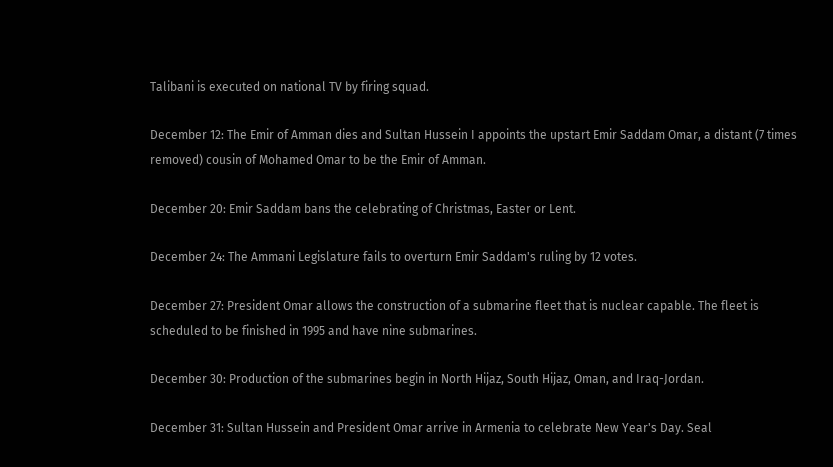Talibani is executed on national TV by firing squad.

December 12: The Emir of Amman dies and Sultan Hussein I appoints the upstart Emir Saddam Omar, a distant (7 times removed) cousin of Mohamed Omar to be the Emir of Amman.

December 20: Emir Saddam bans the celebrating of Christmas, Easter or Lent.

December 24: The Ammani Legislature fails to overturn Emir Saddam's ruling by 12 votes.

December 27: President Omar allows the construction of a submarine fleet that is nuclear capable. The fleet is scheduled to be finished in 1995 and have nine submarines.

December 30: Production of the submarines begin in North Hijaz, South Hijaz, Oman, and Iraq-Jordan.

December 31: Sultan Hussein and President Omar arrive in Armenia to celebrate New Year's Day. Seal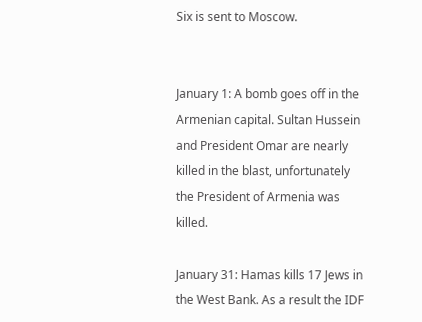Six is sent to Moscow.


January 1: A bomb goes off in the Armenian capital. Sultan Hussein and President Omar are nearly killed in the blast, unfortunately the President of Armenia was killed.

January 31: Hamas kills 17 Jews in the West Bank. As a result the IDF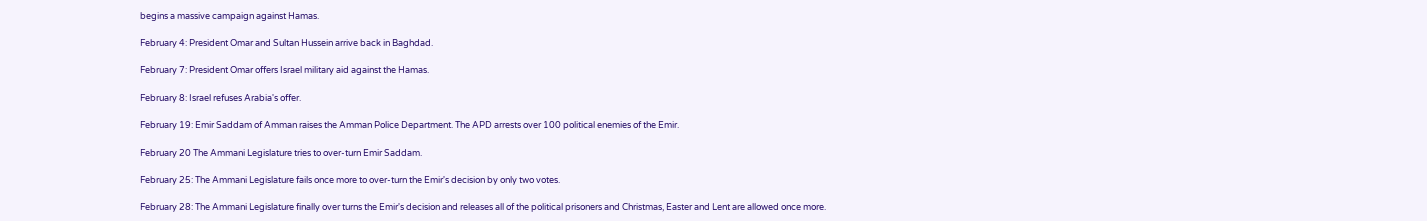begins a massive campaign against Hamas.

February 4: President Omar and Sultan Hussein arrive back in Baghdad.

February 7: President Omar offers Israel military aid against the Hamas.

February 8: Israel refuses Arabia's offer.

February 19: Emir Saddam of Amman raises the Amman Police Department. The APD arrests over 100 political enemies of the Emir.

February 20 The Ammani Legislature tries to over-turn Emir Saddam.

February 25: The Ammani Legislature fails once more to over-turn the Emir's decision by only two votes.

February 28: The Ammani Legislature finally over turns the Emir's decision and releases all of the political prisoners and Christmas, Easter and Lent are allowed once more.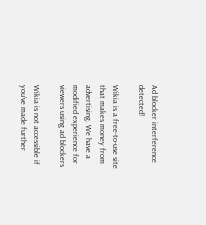Ad blocker interference detected!

Wikia is a free-to-use site that makes money from advertising. We have a modified experience for viewers using ad blockers

Wikia is not accessible if you’ve made further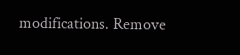modifications. Remove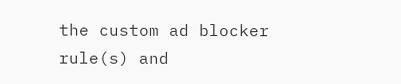the custom ad blocker rule(s) and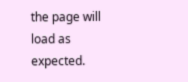the page will load as expected.